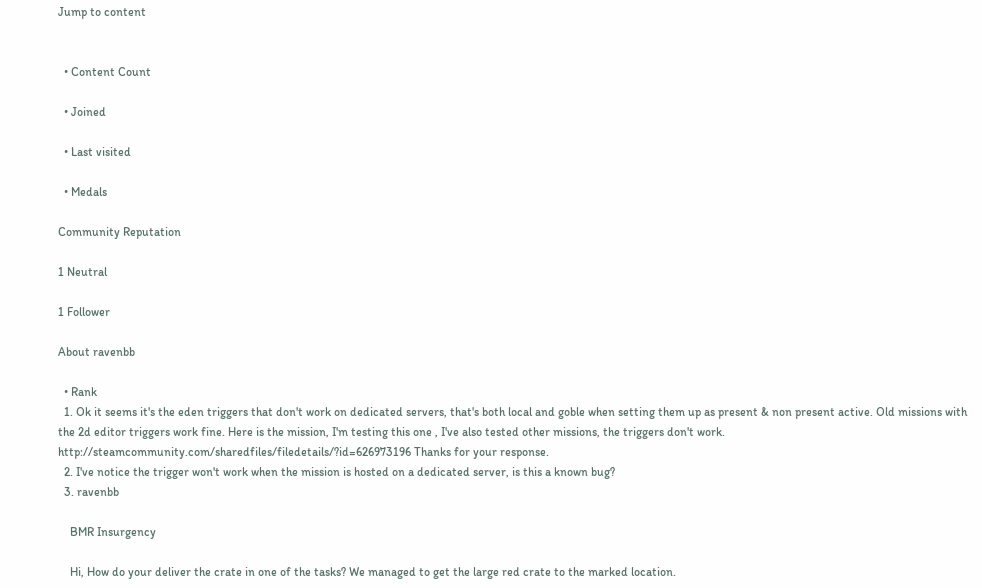Jump to content


  • Content Count

  • Joined

  • Last visited

  • Medals

Community Reputation

1 Neutral

1 Follower

About ravenbb

  • Rank
  1. Ok it seems it's the eden triggers that don't work on dedicated servers, that's both local and goble when setting them up as present & non present active. Old missions with the 2d editor triggers work fine. Here is the mission, I'm testing this one , I've also tested other missions, the triggers don't work. http://steamcommunity.com/sharedfiles/filedetails/?id=626973196 Thanks for your response.
  2. I've notice the trigger won't work when the mission is hosted on a dedicated server, is this a known bug?
  3. ravenbb

    BMR Insurgency

    Hi, How do your deliver the crate in one of the tasks? We managed to get the large red crate to the marked location.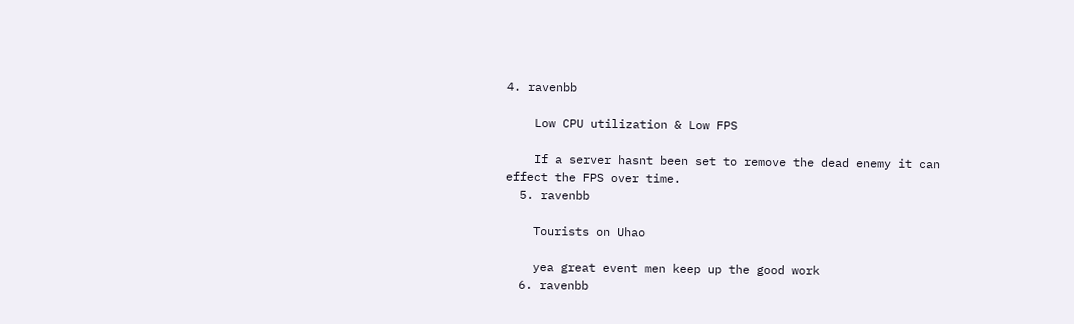4. ravenbb

    Low CPU utilization & Low FPS

    If a server hasnt been set to remove the dead enemy it can effect the FPS over time.
  5. ravenbb

    Tourists on Uhao

    yea great event men keep up the good work
  6. ravenbb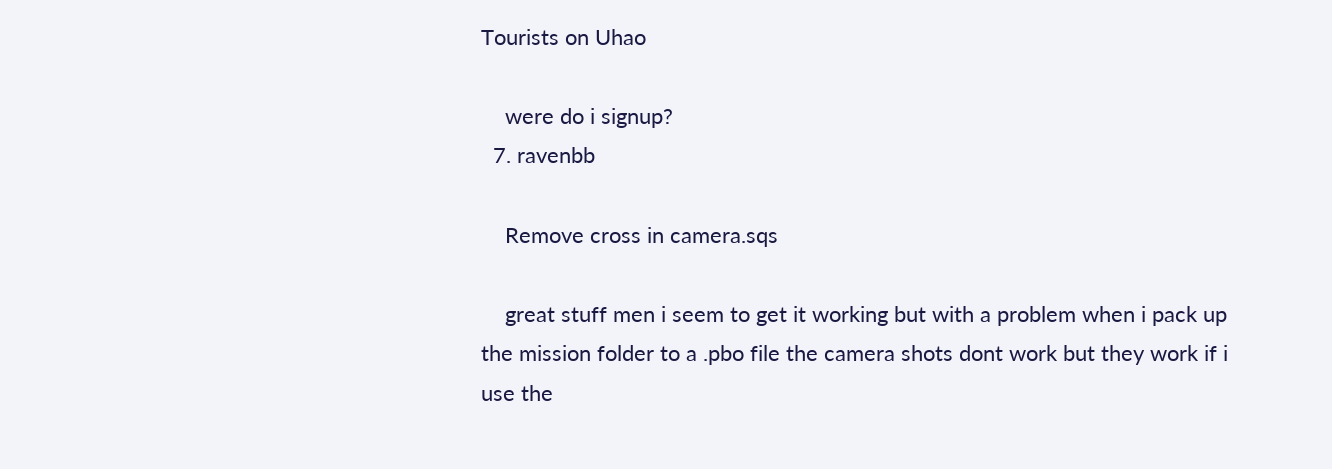Tourists on Uhao

    were do i signup?
  7. ravenbb

    Remove cross in camera.sqs

    great stuff men i seem to get it working but with a problem when i pack up the mission folder to a .pbo file the camera shots dont work but they work if i use the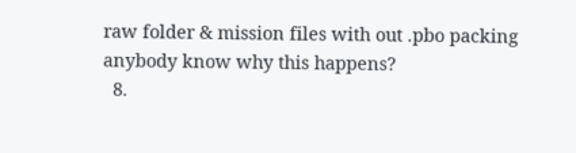raw folder & mission files with out .pbo packing anybody know why this happens?
  8.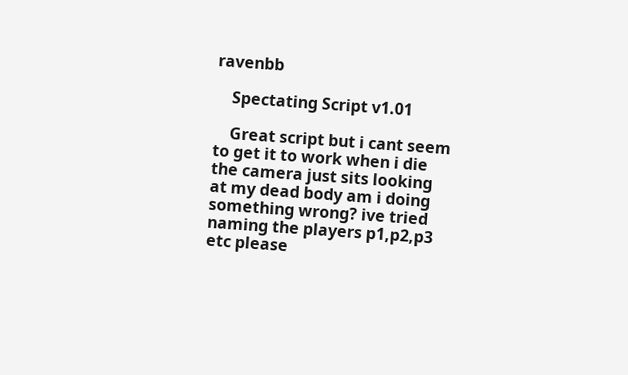ravenbb

    Spectating Script v1.01

    Great script but i cant seem to get it to work when i die the camera just sits looking at my dead body am i doing something wrong? ive tried naming the players p1,p2,p3 etc please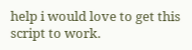help i would love to get this script to work.